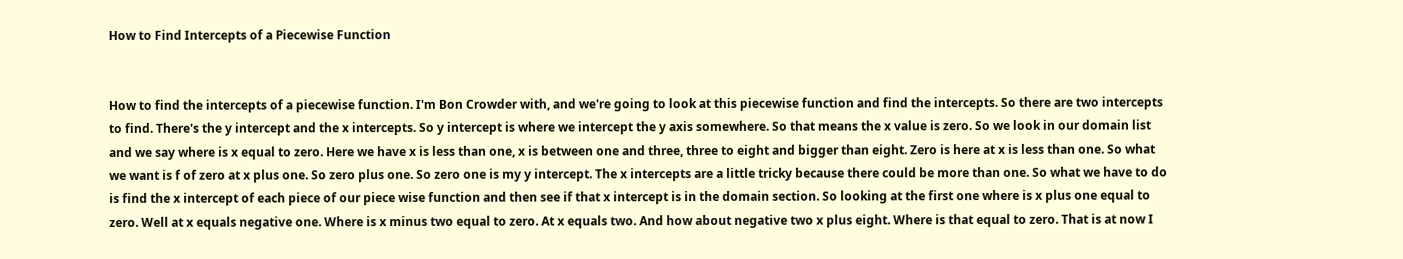How to Find Intercepts of a Piecewise Function


How to find the intercepts of a piecewise function. I'm Bon Crowder with, and we're going to look at this piecewise function and find the intercepts. So there are two intercepts to find. There's the y intercept and the x intercepts. So y intercept is where we intercept the y axis somewhere. So that means the x value is zero. So we look in our domain list and we say where is x equal to zero. Here we have x is less than one, x is between one and three, three to eight and bigger than eight. Zero is here at x is less than one. So what we want is f of zero at x plus one. So zero plus one. So zero one is my y intercept. The x intercepts are a little tricky because there could be more than one. So what we have to do is find the x intercept of each piece of our piece wise function and then see if that x intercept is in the domain section. So looking at the first one where is x plus one equal to zero. Well at x equals negative one. Where is x minus two equal to zero. At x equals two. And how about negative two x plus eight. Where is that equal to zero. That is at now I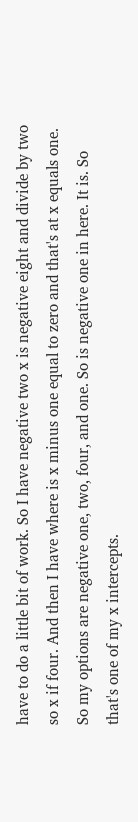have to do a little bit of work. So I have negative two x is negative eight and divide by two so x if four. And then I have where is x minus one equal to zero and that's at x equals one. So my options are negative one, two, four, and one. So is negative one in here. It is. So that's one of my x intercepts.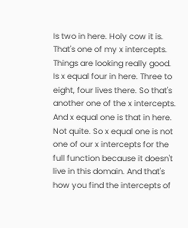Is two in here. Holy cow it is. That's one of my x intercepts. Things are looking really good. Is x equal four in here. Three to eight, four lives there. So that's another one of the x intercepts. And x equal one is that in here. Not quite. So x equal one is not one of our x intercepts for the full function because it doesn't live in this domain. And that's how you find the intercepts of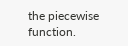the piecewise function.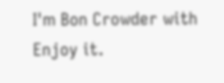I'm Bon Crowder with Enjoy it.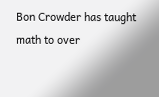Bon Crowder has taught math to over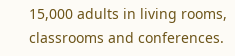15,000 adults in living rooms, classrooms and conferences.